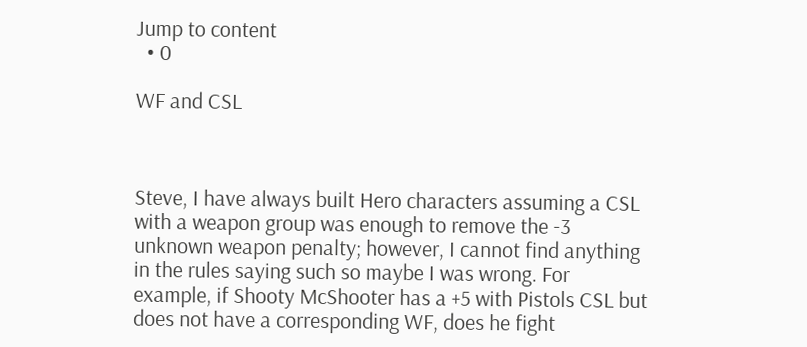Jump to content
  • 0

WF and CSL



Steve, I have always built Hero characters assuming a CSL with a weapon group was enough to remove the -3 unknown weapon penalty; however, I cannot find anything in the rules saying such so maybe I was wrong. For example, if Shooty McShooter has a +5 with Pistols CSL but does not have a corresponding WF, does he fight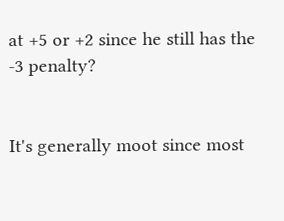at +5 or +2 since he still has the -3 penalty?


It's generally moot since most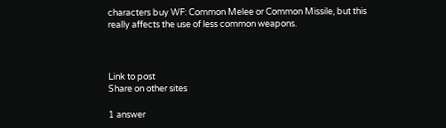characters buy WF: Common Melee or Common Missile, but this really affects the use of less common weapons.



Link to post
Share on other sites

1 answer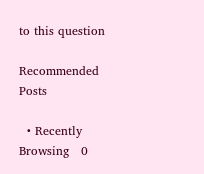to this question

Recommended Posts

  • Recently Browsing   0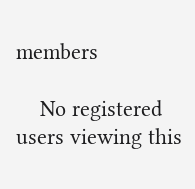members

    No registered users viewing this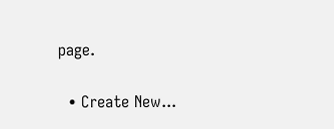page.

  • Create New...